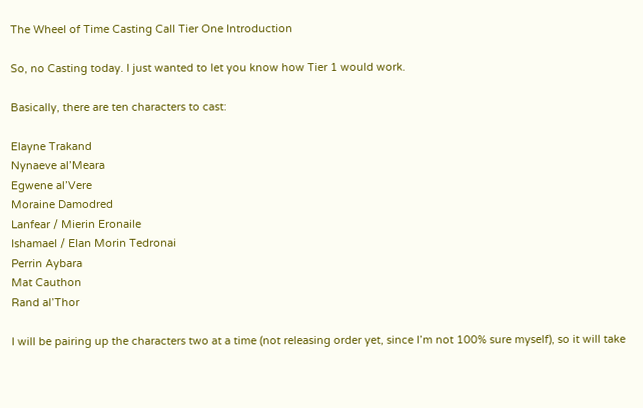The Wheel of Time Casting Call Tier One Introduction

So, no Casting today. I just wanted to let you know how Tier 1 would work.

Basically, there are ten characters to cast:

Elayne Trakand
Nynaeve al’Meara
Egwene al’Vere
Moraine Damodred
Lanfear / Mierin Eronaile
Ishamael / Elan Morin Tedronai
Perrin Aybara
Mat Cauthon
Rand al’Thor

I will be pairing up the characters two at a time (not releasing order yet, since I’m not 100% sure myself), so it will take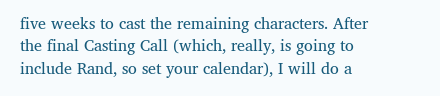five weeks to cast the remaining characters. After the final Casting Call (which, really, is going to include Rand, so set your calendar), I will do a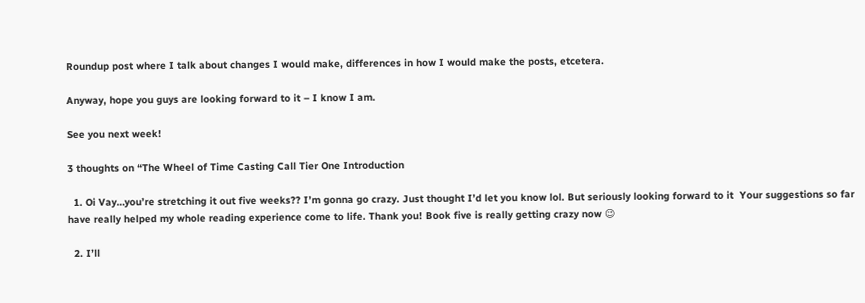Roundup post where I talk about changes I would make, differences in how I would make the posts, etcetera.

Anyway, hope you guys are looking forward to it – I know I am.

See you next week!

3 thoughts on “The Wheel of Time Casting Call Tier One Introduction

  1. Oi Vay…you’re stretching it out five weeks?? I’m gonna go crazy. Just thought I’d let you know lol. But seriously looking forward to it  Your suggestions so far have really helped my whole reading experience come to life. Thank you! Book five is really getting crazy now 😉

  2. I’ll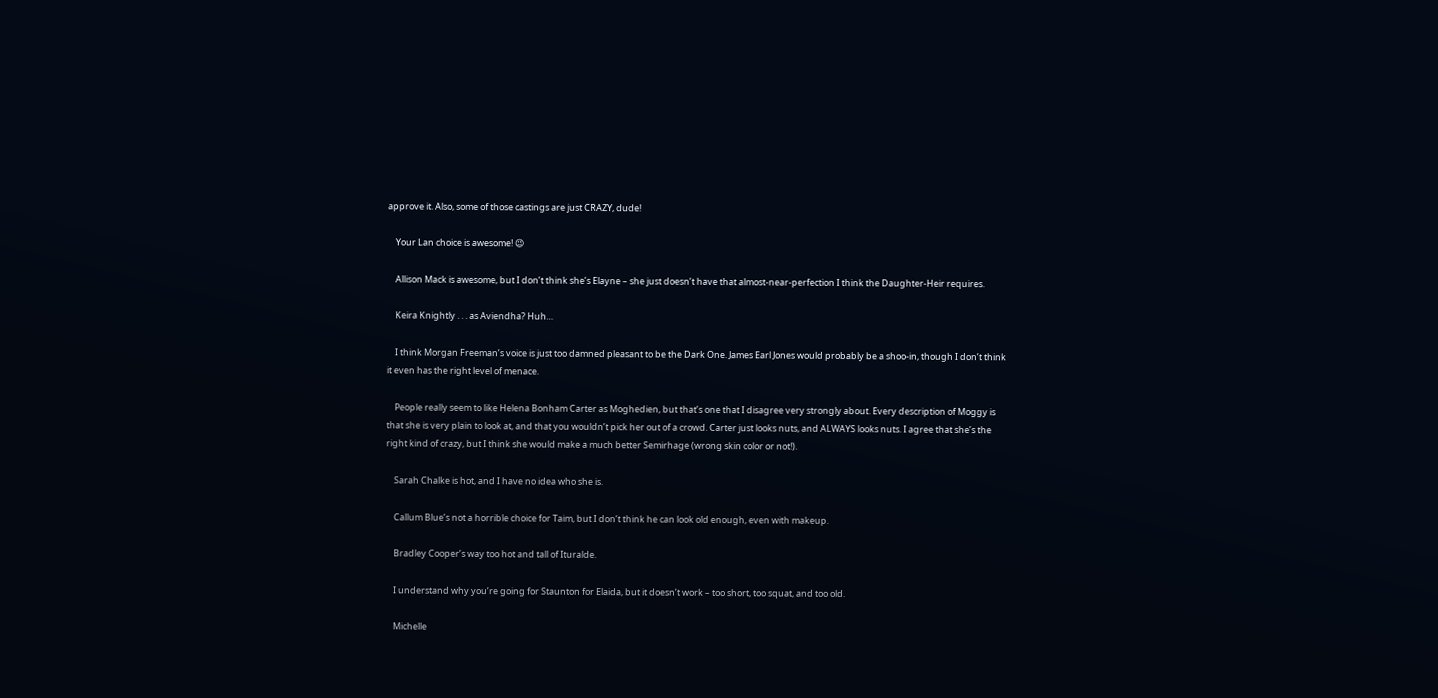approve it. Also, some of those castings are just CRAZY, dude!

    Your Lan choice is awesome! 😉

    Allison Mack is awesome, but I don’t think she’s Elayne – she just doesn’t have that almost-near-perfection I think the Daughter-Heir requires.

    Keira Knightly . . . as Aviendha? Huh…

    I think Morgan Freeman’s voice is just too damned pleasant to be the Dark One. James Earl Jones would probably be a shoo-in, though I don’t think it even has the right level of menace.

    People really seem to like Helena Bonham Carter as Moghedien, but that’s one that I disagree very strongly about. Every description of Moggy is that she is very plain to look at, and that you wouldn’t pick her out of a crowd. Carter just looks nuts, and ALWAYS looks nuts. I agree that she’s the right kind of crazy, but I think she would make a much better Semirhage (wrong skin color or not!).

    Sarah Chalke is hot, and I have no idea who she is.

    Callum Blue’s not a horrible choice for Taim, but I don’t think he can look old enough, even with makeup.

    Bradley Cooper’s way too hot and tall of Ituralde.

    I understand why you’re going for Staunton for Elaida, but it doesn’t work – too short, too squat, and too old.

    Michelle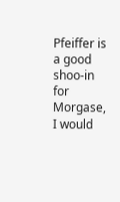Pfeiffer is a good shoo-in for Morgase, I would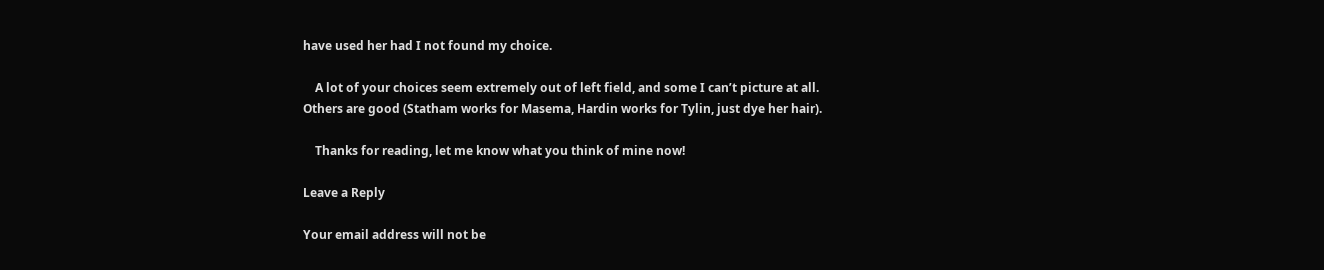have used her had I not found my choice.

    A lot of your choices seem extremely out of left field, and some I can’t picture at all. Others are good (Statham works for Masema, Hardin works for Tylin, just dye her hair).

    Thanks for reading, let me know what you think of mine now!

Leave a Reply

Your email address will not be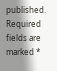published. Required fields are marked *